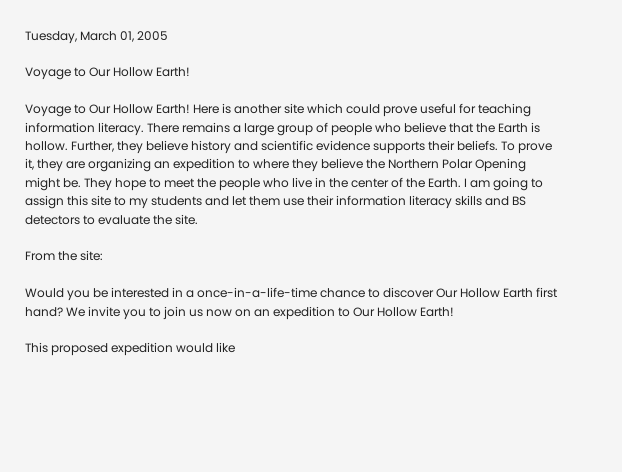Tuesday, March 01, 2005

Voyage to Our Hollow Earth!

Voyage to Our Hollow Earth! Here is another site which could prove useful for teaching information literacy. There remains a large group of people who believe that the Earth is hollow. Further, they believe history and scientific evidence supports their beliefs. To prove it, they are organizing an expedition to where they believe the Northern Polar Opening might be. They hope to meet the people who live in the center of the Earth. I am going to assign this site to my students and let them use their information literacy skills and BS detectors to evaluate the site.

From the site:

Would you be interested in a once-in-a-life-time chance to discover Our Hollow Earth first hand? We invite you to join us now on an expedition to Our Hollow Earth!

This proposed expedition would like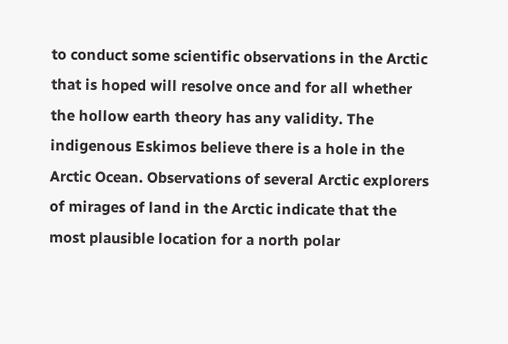to conduct some scientific observations in the Arctic that is hoped will resolve once and for all whether the hollow earth theory has any validity. The indigenous Eskimos believe there is a hole in the Arctic Ocean. Observations of several Arctic explorers of mirages of land in the Arctic indicate that the most plausible location for a north polar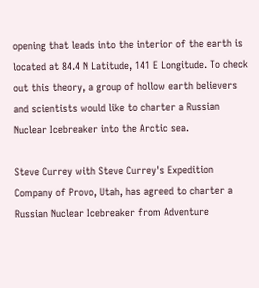opening that leads into the interior of the earth is located at 84.4 N Latitude, 141 E Longitude. To check out this theory, a group of hollow earth believers and scientists would like to charter a Russian Nuclear Icebreaker into the Arctic sea.

Steve Currey with Steve Currey's Expedition Company of Provo, Utah, has agreed to charter a Russian Nuclear Icebreaker from Adventure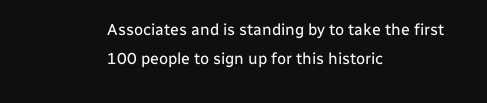Associates and is standing by to take the first 100 people to sign up for this historic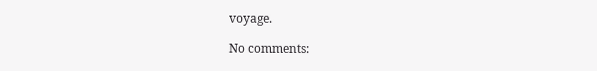voyage.

No comments: